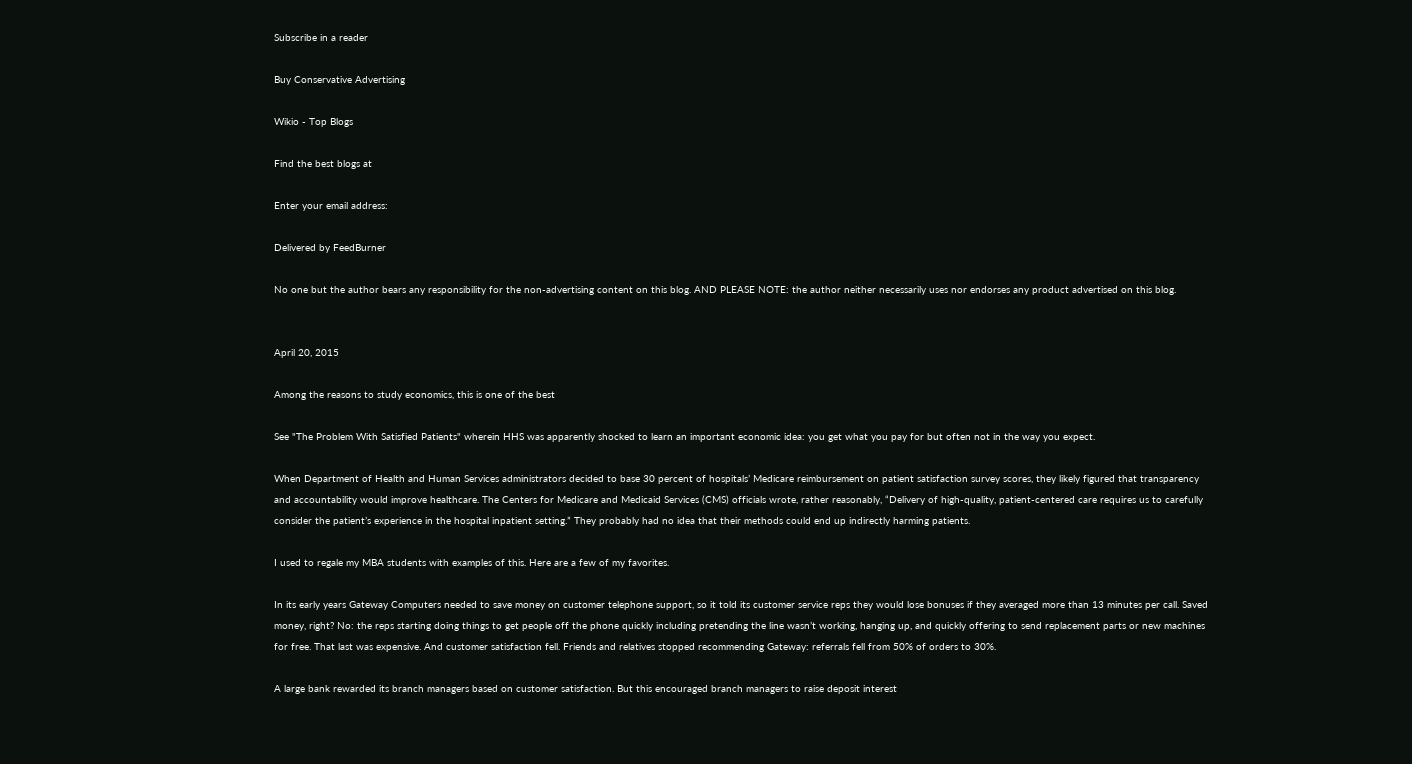Subscribe in a reader

Buy Conservative Advertising

Wikio - Top Blogs

Find the best blogs at

Enter your email address:

Delivered by FeedBurner

No one but the author bears any responsibility for the non-advertising content on this blog. AND PLEASE NOTE: the author neither necessarily uses nor endorses any product advertised on this blog.


April 20, 2015

Among the reasons to study economics, this is one of the best

See "The Problem With Satisfied Patients" wherein HHS was apparently shocked to learn an important economic idea: you get what you pay for but often not in the way you expect.

When Department of Health and Human Services administrators decided to base 30 percent of hospitals’ Medicare reimbursement on patient satisfaction survey scores, they likely figured that transparency and accountability would improve healthcare. The Centers for Medicare and Medicaid Services (CMS) officials wrote, rather reasonably, “Delivery of high-quality, patient-centered care requires us to carefully consider the patient’s experience in the hospital inpatient setting.” They probably had no idea that their methods could end up indirectly harming patients.

I used to regale my MBA students with examples of this. Here are a few of my favorites.

In its early years Gateway Computers needed to save money on customer telephone support, so it told its customer service reps they would lose bonuses if they averaged more than 13 minutes per call. Saved money, right? No: the reps starting doing things to get people off the phone quickly including pretending the line wasn’t working, hanging up, and quickly offering to send replacement parts or new machines for free. That last was expensive. And customer satisfaction fell. Friends and relatives stopped recommending Gateway: referrals fell from 50% of orders to 30%.

A large bank rewarded its branch managers based on customer satisfaction. But this encouraged branch managers to raise deposit interest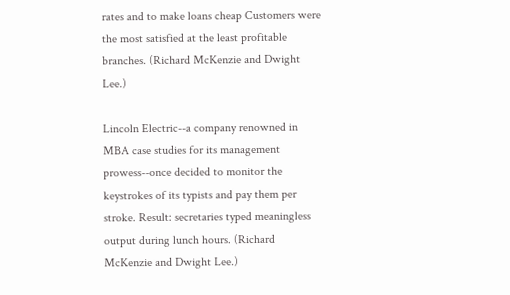rates and to make loans cheap Customers were the most satisfied at the least profitable branches. (Richard McKenzie and Dwight Lee.)

Lincoln Electric--a company renowned in MBA case studies for its management prowess--once decided to monitor the keystrokes of its typists and pay them per stroke. Result: secretaries typed meaningless output during lunch hours. (Richard McKenzie and Dwight Lee.)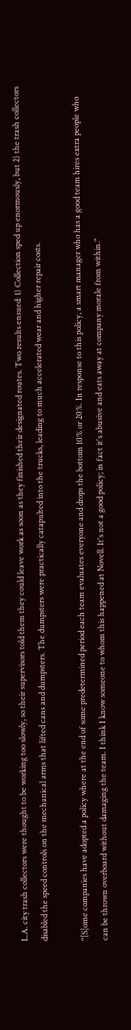L.A. city trash collectors were thought to be working too slowly, so their supervisors told them they could leave work as soon as they finished their designated routes. Two results ensued: 1) Collection sped up enormously, but 2) the trash collectors disabled the speed controls on the mechanical arms that lifted cans and dumpsters. The dumpsters were practically catapulted into the trucks, leading to much accelerated wear and higher repair costs.

"[S]ome companies have adopted a policy where at the end of some predetermined period each team evaluates everyone and drops the bottom 10% or 20%. In response to this policy, a smart manager who has a good team hires extra people who can be thrown overboard without damaging the team. I think I know someone to whom this happened at Novell. It's not a good policy; in fact it's abusive and eats away at company morale from within."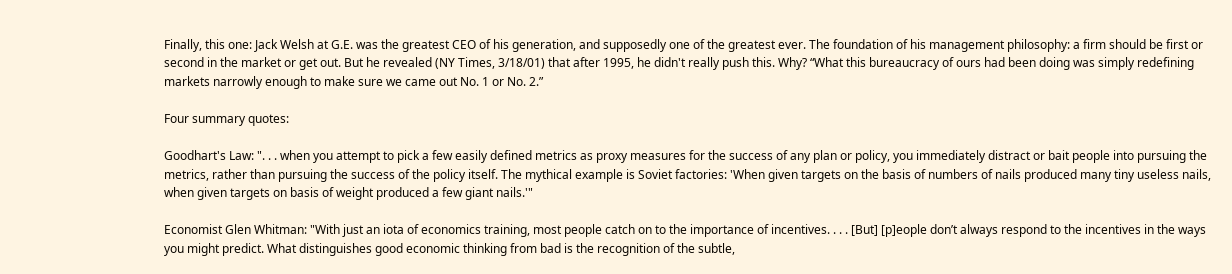Finally, this one: Jack Welsh at G.E. was the greatest CEO of his generation, and supposedly one of the greatest ever. The foundation of his management philosophy: a firm should be first or second in the market or get out. But he revealed (NY Times, 3/18/01) that after 1995, he didn't really push this. Why? “What this bureaucracy of ours had been doing was simply redefining markets narrowly enough to make sure we came out No. 1 or No. 2.”

Four summary quotes:

Goodhart's Law: ". . . when you attempt to pick a few easily defined metrics as proxy measures for the success of any plan or policy, you immediately distract or bait people into pursuing the metrics, rather than pursuing the success of the policy itself. The mythical example is Soviet factories: 'When given targets on the basis of numbers of nails produced many tiny useless nails, when given targets on basis of weight produced a few giant nails.'"

Economist Glen Whitman: "With just an iota of economics training, most people catch on to the importance of incentives. . . . [But] [p]eople don’t always respond to the incentives in the ways you might predict. What distinguishes good economic thinking from bad is the recognition of the subtle,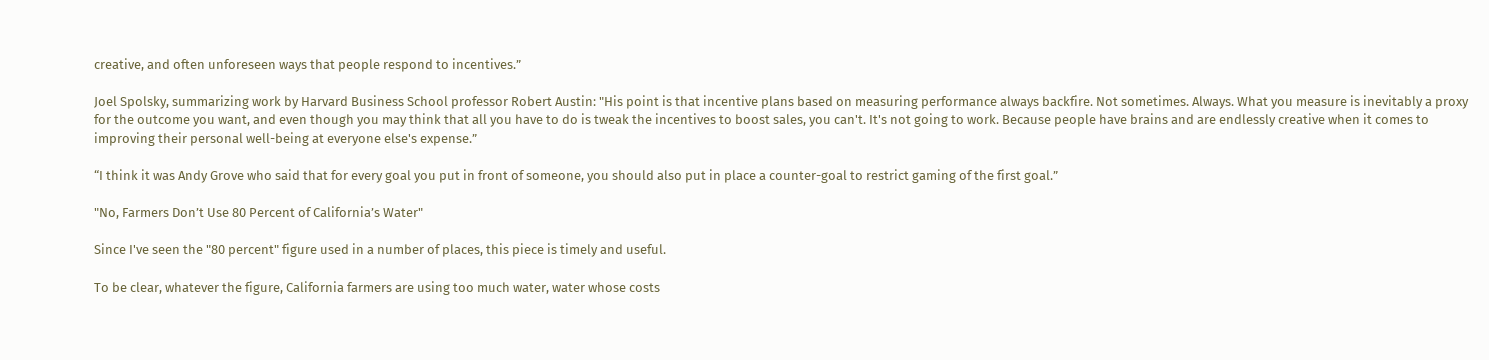creative, and often unforeseen ways that people respond to incentives.”

Joel Spolsky, summarizing work by Harvard Business School professor Robert Austin: "His point is that incentive plans based on measuring performance always backfire. Not sometimes. Always. What you measure is inevitably a proxy for the outcome you want, and even though you may think that all you have to do is tweak the incentives to boost sales, you can't. It's not going to work. Because people have brains and are endlessly creative when it comes to improving their personal well-being at everyone else's expense.”

“I think it was Andy Grove who said that for every goal you put in front of someone, you should also put in place a counter-goal to restrict gaming of the first goal.”

"No, Farmers Don’t Use 80 Percent of California’s Water"

Since I've seen the "80 percent" figure used in a number of places, this piece is timely and useful.

To be clear, whatever the figure, California farmers are using too much water, water whose costs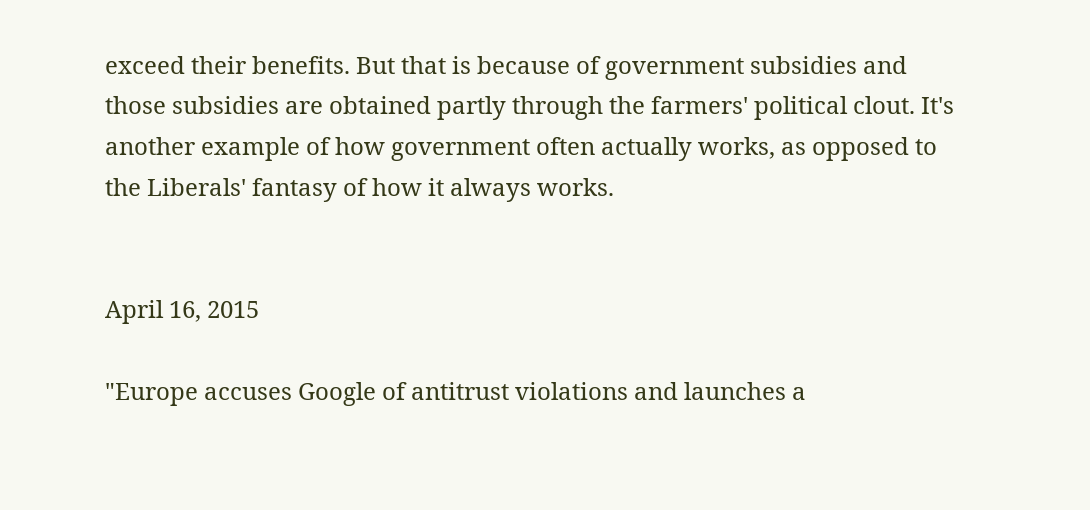exceed their benefits. But that is because of government subsidies and those subsidies are obtained partly through the farmers' political clout. It's another example of how government often actually works, as opposed to the Liberals' fantasy of how it always works.


April 16, 2015

"Europe accuses Google of antitrust violations and launches a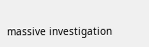massive investigation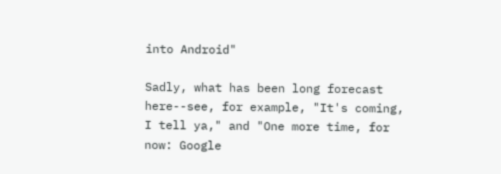into Android"

Sadly, what has been long forecast here--see, for example, "It's coming, I tell ya," and "One more time, for now: Google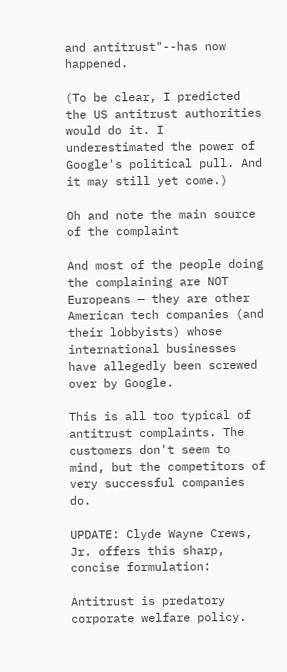and antitrust"--has now happened.

(To be clear, I predicted the US antitrust authorities would do it. I underestimated the power of Google's political pull. And it may still yet come.)

Oh and note the main source of the complaint

And most of the people doing the complaining are NOT Europeans — they are other American tech companies (and their lobbyists) whose international businesses have allegedly been screwed over by Google.

This is all too typical of antitrust complaints. The customers don't seem to mind, but the competitors of very successful companies do.

UPDATE: Clyde Wayne Crews, Jr. offers this sharp, concise formulation:

Antitrust is predatory corporate welfare policy.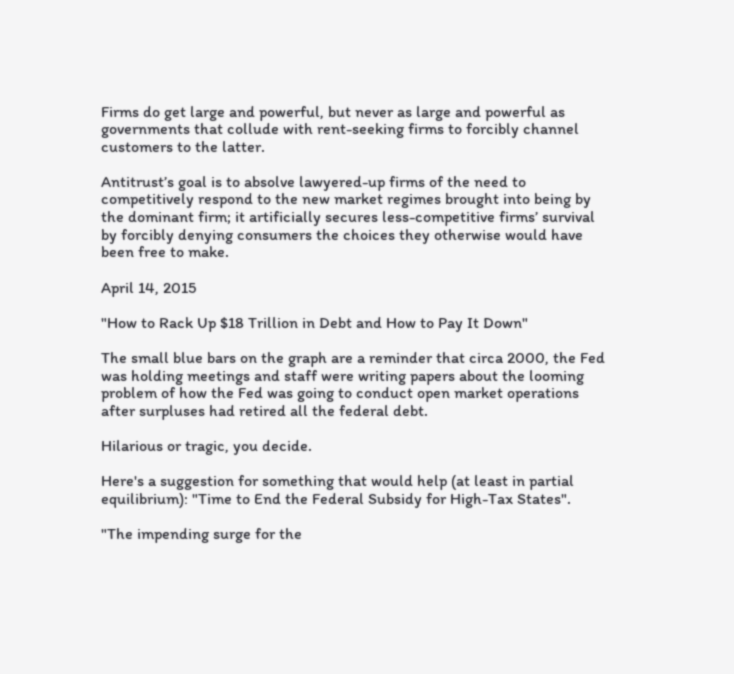Firms do get large and powerful, but never as large and powerful as governments that collude with rent-seeking firms to forcibly channel customers to the latter.

Antitrust’s goal is to absolve lawyered-up firms of the need to competitively respond to the new market regimes brought into being by the dominant firm; it artificially secures less-competitive firms’ survival by forcibly denying consumers the choices they otherwise would have been free to make.

April 14, 2015

"How to Rack Up $18 Trillion in Debt and How to Pay It Down"

The small blue bars on the graph are a reminder that circa 2000, the Fed was holding meetings and staff were writing papers about the looming problem of how the Fed was going to conduct open market operations after surpluses had retired all the federal debt.

Hilarious or tragic, you decide.

Here's a suggestion for something that would help (at least in partial equilibrium): "Time to End the Federal Subsidy for High-Tax States".

"The impending surge for the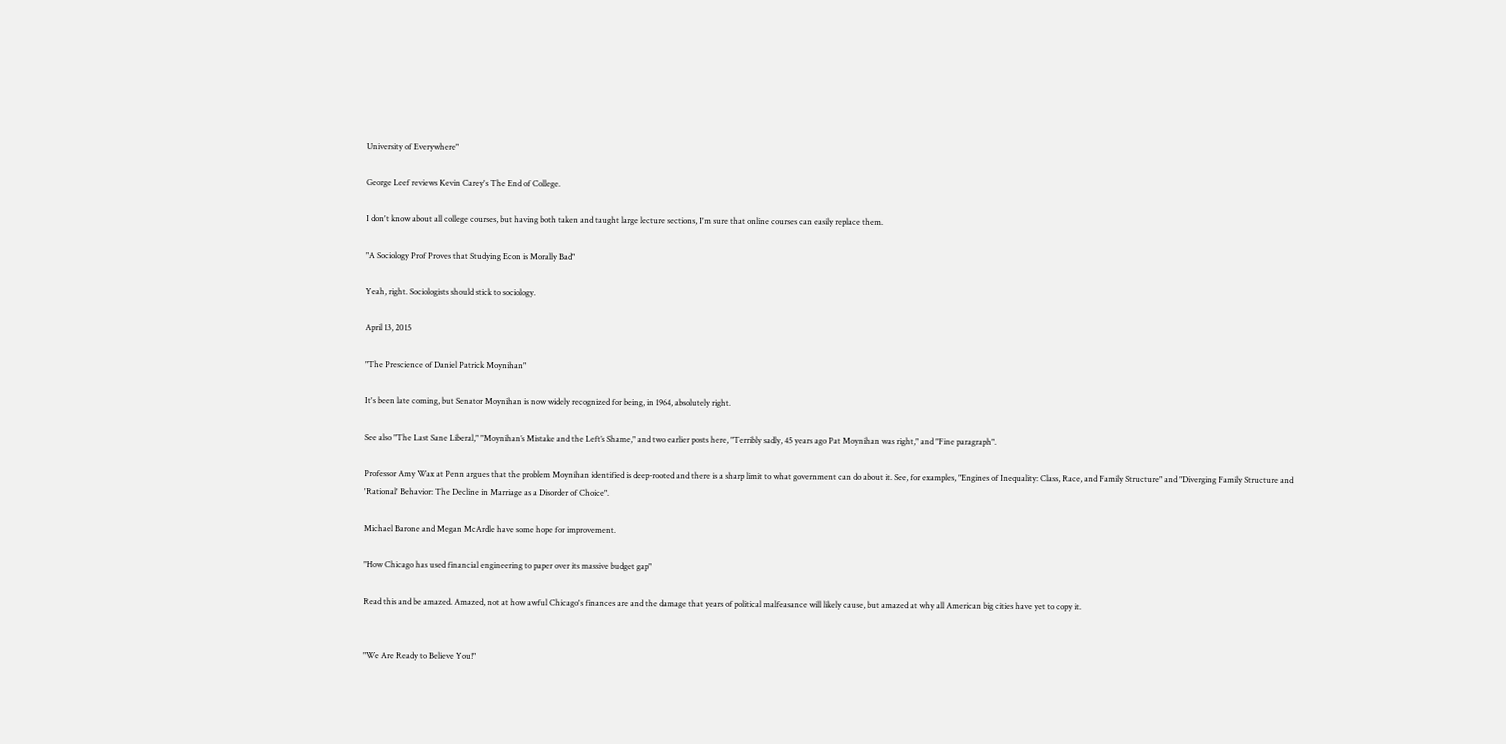University of Everywhere"

George Leef reviews Kevin Carey's The End of College.

I don't know about all college courses, but having both taken and taught large lecture sections, I'm sure that online courses can easily replace them.

"A Sociology Prof Proves that Studying Econ is Morally Bad"

Yeah, right. Sociologists should stick to sociology.

April 13, 2015

"The Prescience of Daniel Patrick Moynihan"

It's been late coming, but Senator Moynihan is now widely recognized for being, in 1964, absolutely right.

See also "The Last Sane Liberal," "Moynihan’s Mistake and the Left’s Shame," and two earlier posts here, "Terribly sadly, 45 years ago Pat Moynihan was right," and "Fine paragraph".

Professor Amy Wax at Penn argues that the problem Moynihan identified is deep-rooted and there is a sharp limit to what government can do about it. See, for examples, "Engines of Inequality: Class, Race, and Family Structure" and "Diverging Family Structure and 'Rational' Behavior: The Decline in Marriage as a Disorder of Choice".

Michael Barone and Megan McArdle have some hope for improvement.

"How Chicago has used financial engineering to paper over its massive budget gap"

Read this and be amazed. Amazed, not at how awful Chicago's finances are and the damage that years of political malfeasance will likely cause, but amazed at why all American big cities have yet to copy it.


"We Are Ready to Believe You!"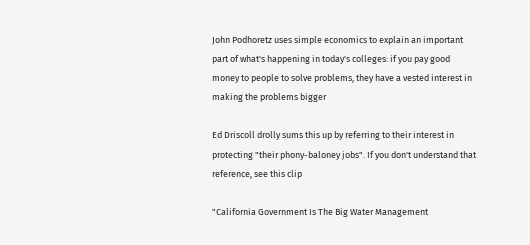John Podhoretz uses simple economics to explain an important part of what's happening in today's colleges: if you pay good money to people to solve problems, they have a vested interest in making the problems bigger

Ed Driscoll drolly sums this up by referring to their interest in protecting "their phony-baloney jobs". If you don't understand that reference, see this clip

"California Government Is The Big Water Management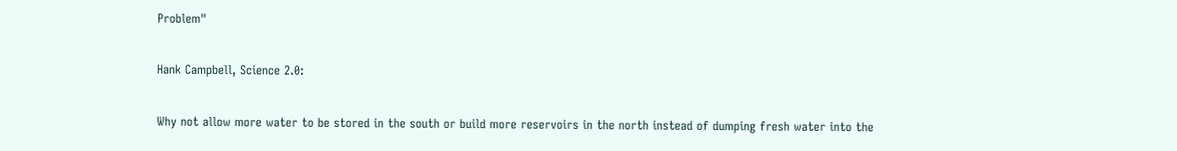Problem"

Hank Campbell, Science 2.0:

Why not allow more water to be stored in the south or build more reservoirs in the north instead of dumping fresh water into the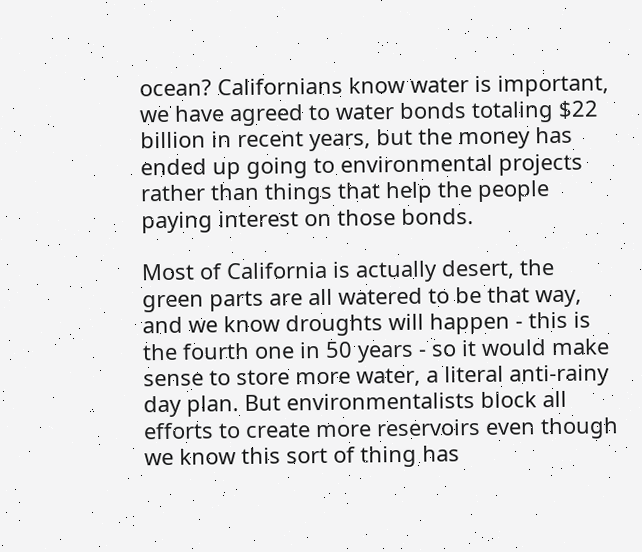ocean? Californians know water is important, we have agreed to water bonds totaling $22 billion in recent years, but the money has ended up going to environmental projects rather than things that help the people paying interest on those bonds.

Most of California is actually desert, the green parts are all watered to be that way, and we know droughts will happen - this is the fourth one in 50 years - so it would make sense to store more water, a literal anti-rainy day plan. But environmentalists block all efforts to create more reservoirs even though we know this sort of thing has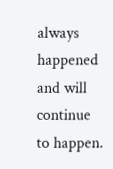always happened and will continue to happen.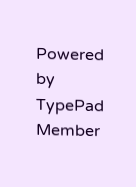Powered by TypePad
Member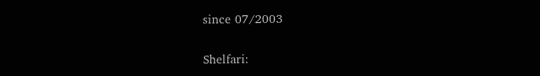since 07/2003

Shelfari: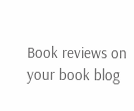Book reviews on your book blog